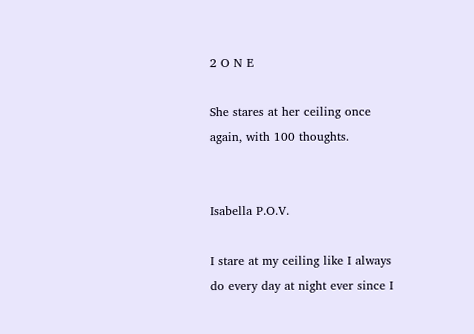2 O N E

She stares at her ceiling once again, with 100 thoughts.


Isabella P.O.V.

I stare at my ceiling like I always do every day at night ever since I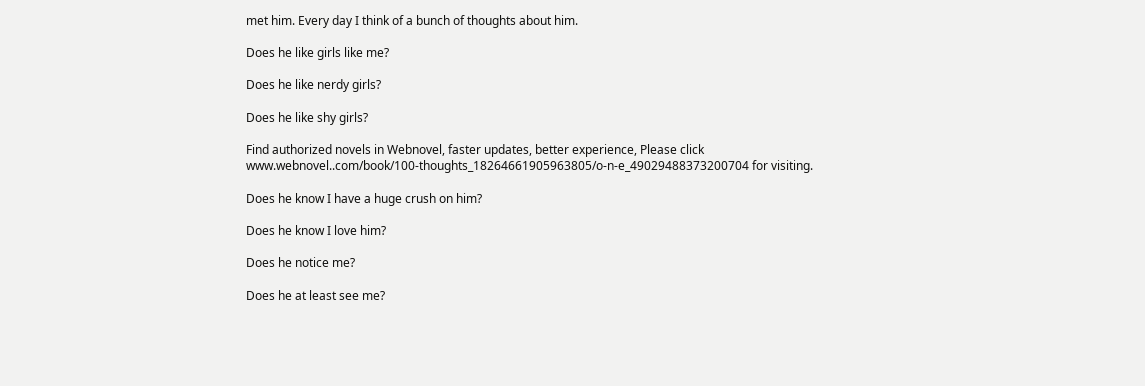met him. Every day I think of a bunch of thoughts about him.

Does he like girls like me?

Does he like nerdy girls?

Does he like shy girls?

Find authorized novels in Webnovel, faster updates, better experience, Please click www.webnovel..com/book/100-thoughts_18264661905963805/o-n-e_49029488373200704 for visiting.

Does he know I have a huge crush on him?

Does he know I love him?

Does he notice me?

Does he at least see me?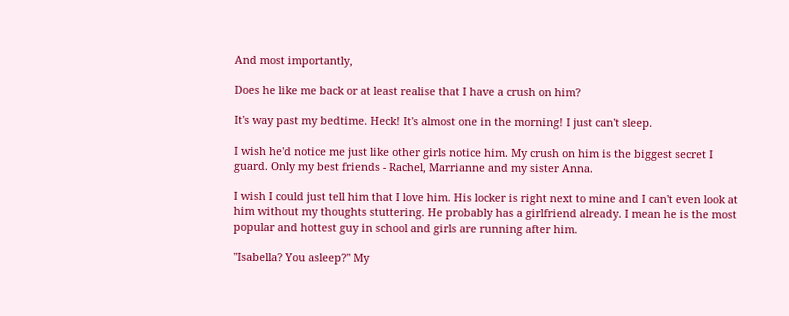And most importantly,

Does he like me back or at least realise that I have a crush on him?

It's way past my bedtime. Heck! It's almost one in the morning! I just can't sleep.

I wish he'd notice me just like other girls notice him. My crush on him is the biggest secret I guard. Only my best friends - Rachel, Marrianne and my sister Anna.

I wish I could just tell him that I love him. His locker is right next to mine and I can't even look at him without my thoughts stuttering. He probably has a girlfriend already. I mean he is the most popular and hottest guy in school and girls are running after him.

"Isabella? You asleep?" My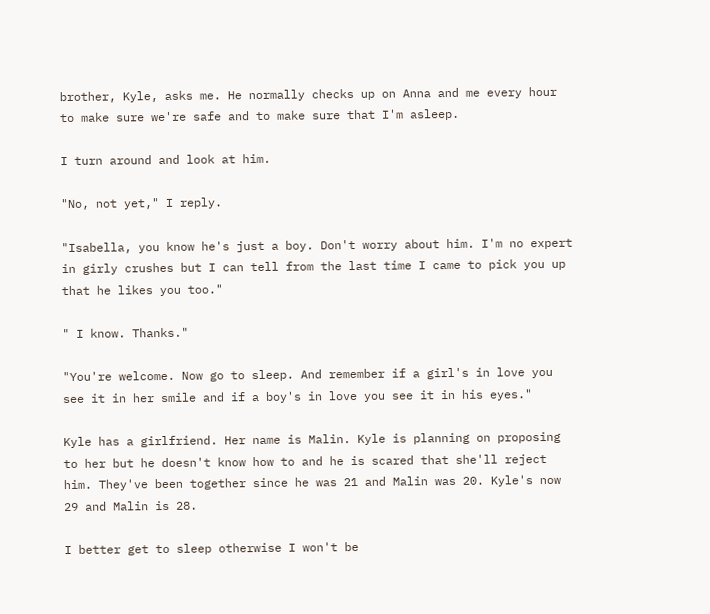brother, Kyle, asks me. He normally checks up on Anna and me every hour to make sure we're safe and to make sure that I'm asleep.

I turn around and look at him.

"No, not yet," I reply.

"Isabella, you know he's just a boy. Don't worry about him. I'm no expert in girly crushes but I can tell from the last time I came to pick you up that he likes you too."

" I know. Thanks."

"You're welcome. Now go to sleep. And remember if a girl's in love you see it in her smile and if a boy's in love you see it in his eyes."

Kyle has a girlfriend. Her name is Malin. Kyle is planning on proposing to her but he doesn't know how to and he is scared that she'll reject him. They've been together since he was 21 and Malin was 20. Kyle's now 29 and Malin is 28.

I better get to sleep otherwise I won't be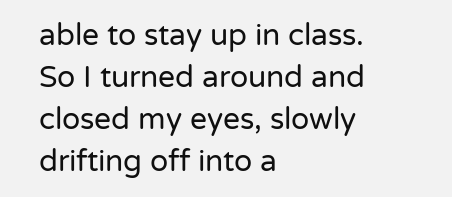able to stay up in class. So I turned around and closed my eyes, slowly drifting off into a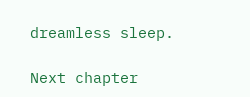dreamless sleep.

Next chapter